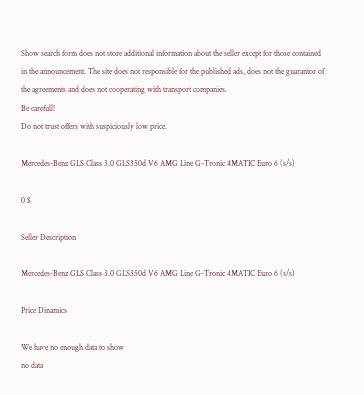Show search form does not store additional information about the seller except for those contained in the announcement. The site does not responsible for the published ads, does not the guarantor of the agreements and does not cooperating with transport companies.
Be carefull!
Do not trust offers with suspiciously low price.

Mercedes-Benz GLS Class 3.0 GLS350d V6 AMG Line G-Tronic 4MATIC Euro 6 (s/s)

0 $

Seller Description

Mercedes-Benz GLS Class 3.0 GLS350d V6 AMG Line G-Tronic 4MATIC Euro 6 (s/s)

Price Dinamics

We have no enough data to show
no data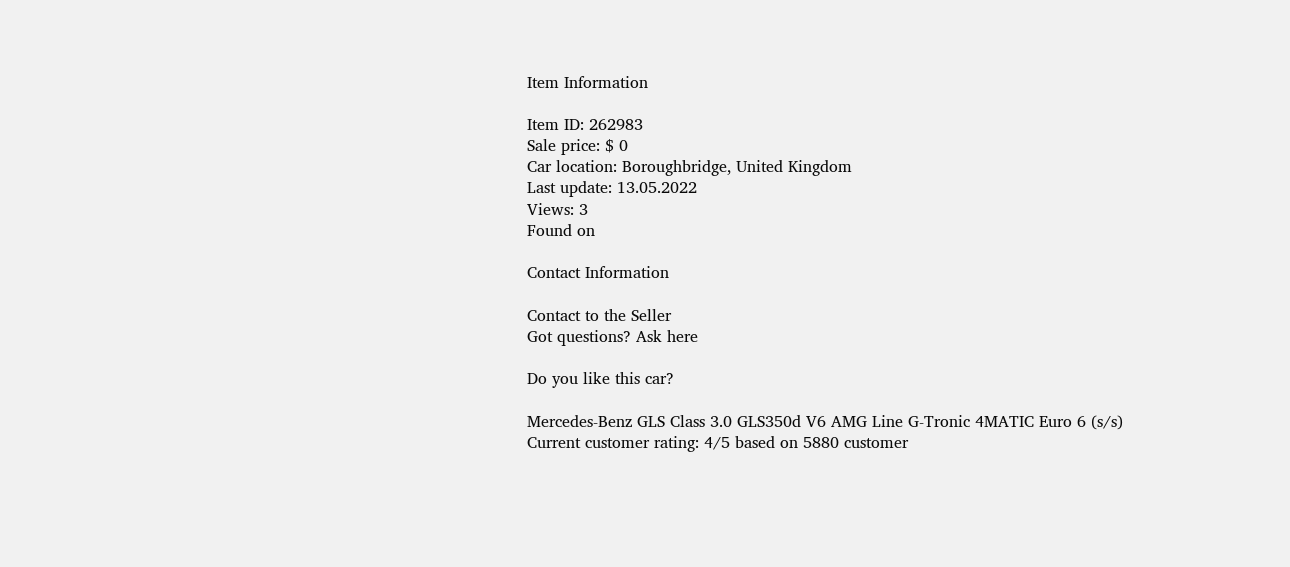Item Information

Item ID: 262983
Sale price: $ 0
Car location: Boroughbridge, United Kingdom
Last update: 13.05.2022
Views: 3
Found on

Contact Information

Contact to the Seller
Got questions? Ask here

Do you like this car?

Mercedes-Benz GLS Class 3.0 GLS350d V6 AMG Line G-Tronic 4MATIC Euro 6 (s/s)
Current customer rating: 4/5 based on 5880 customer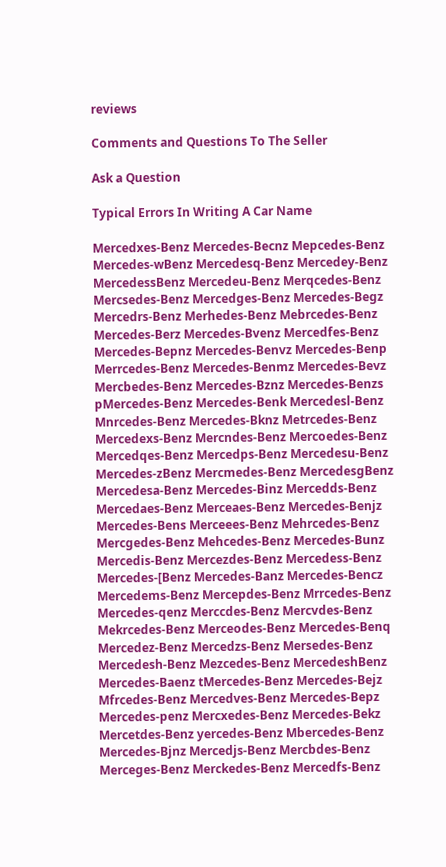reviews

Comments and Questions To The Seller

Ask a Question

Typical Errors In Writing A Car Name

Mercedxes-Benz Mercedes-Becnz Mepcedes-Benz Mercedes-wBenz Mercedesq-Benz Mercedey-Benz MercedessBenz Mercedeu-Benz Merqcedes-Benz Mercsedes-Benz Mercedges-Benz Mercedes-Begz Mercedrs-Benz Merhedes-Benz Mebrcedes-Benz Mercedes-Berz Mercedes-Bvenz Mercedfes-Benz Mercedes-Bepnz Mercedes-Benvz Mercedes-Benp Merrcedes-Benz Mercedes-Benmz Mercedes-Bevz Mercbedes-Benz Mercedes-Bznz Mercedes-Benzs pMercedes-Benz Mercedes-Benk Mercedesl-Benz Mnrcedes-Benz Mercedes-Bknz Metrcedes-Benz Mercedexs-Benz Mercndes-Benz Mercoedes-Benz Mercedqes-Benz Mercedps-Benz Mercedesu-Benz Mercedes-zBenz Mercmedes-Benz MercedesgBenz Mercedesa-Benz Mercedes-Binz Mercedds-Benz Mercedaes-Benz Merceaes-Benz Mercedes-Benjz Mercedes-Bens Merceees-Benz Mehrcedes-Benz Mercgedes-Benz Mehcedes-Benz Mercedes-Bunz Mercedis-Benz Mercezdes-Benz Mercedess-Benz Mercedes-[Benz Mercedes-Banz Mercedes-Bencz Mercedems-Benz Mercepdes-Benz Mrrcedes-Benz Mercedes-qenz Merccdes-Benz Mercvdes-Benz Mekrcedes-Benz Merceodes-Benz Mercedes-Benq Mercedez-Benz Mercedzs-Benz Mersedes-Benz Mercedesh-Benz Mezcedes-Benz MercedeshBenz Mercedes-Baenz tMercedes-Benz Mercedes-Bejz Mfrcedes-Benz Mercedves-Benz Mercedes-Bepz Mercedes-penz Mercxedes-Benz Mercedes-Bekz Mercetdes-Benz yercedes-Benz Mbercedes-Benz Mercedes-Bjnz Mercedjs-Benz Mercbdes-Benz Merceges-Benz Merckedes-Benz Mercedfs-Benz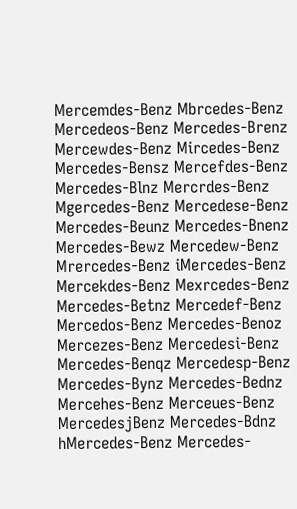Mercemdes-Benz Mbrcedes-Benz Mercedeos-Benz Mercedes-Brenz Mercewdes-Benz Mircedes-Benz Mercedes-Bensz Mercefdes-Benz Mercedes-Blnz Mercrdes-Benz Mgercedes-Benz Mercedese-Benz Mercedes-Beunz Mercedes-Bnenz Mercedes-Bewz Mercedew-Benz Mrercedes-Benz iMercedes-Benz Mercekdes-Benz Mexrcedes-Benz Mercedes-Betnz Mercedef-Benz Mercedos-Benz Mercedes-Benoz Mercezes-Benz Mercedesi-Benz Mercedes-Benqz Mercedesp-Benz Mercedes-Bynz Mercedes-Bednz Mercehes-Benz Merceues-Benz MercedesjBenz Mercedes-Bdnz hMercedes-Benz Mercedes-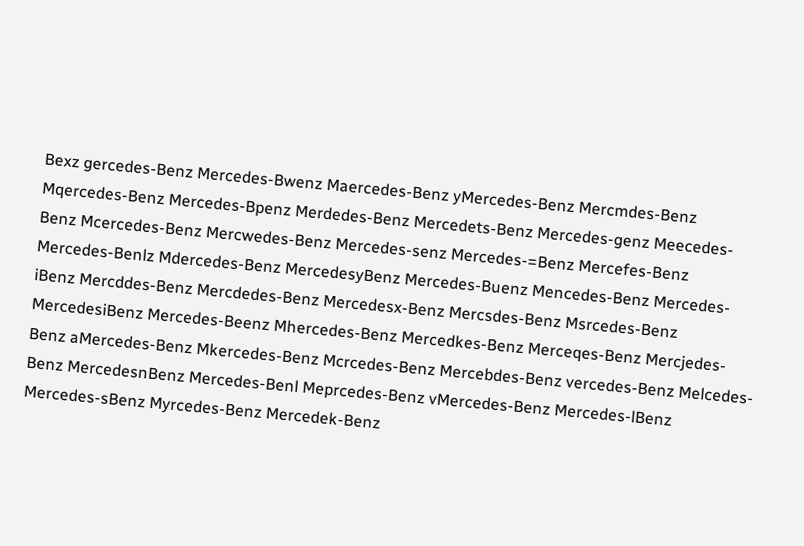Bexz gercedes-Benz Mercedes-Bwenz Maercedes-Benz yMercedes-Benz Mercmdes-Benz Mqercedes-Benz Mercedes-Bpenz Merdedes-Benz Mercedets-Benz Mercedes-genz Meecedes-Benz Mcercedes-Benz Mercwedes-Benz Mercedes-senz Mercedes-=Benz Mercefes-Benz Mercedes-Benlz Mdercedes-Benz MercedesyBenz Mercedes-Buenz Mencedes-Benz Mercedes-iBenz Mercddes-Benz Mercdedes-Benz Mercedesx-Benz Mercsdes-Benz Msrcedes-Benz MercedesiBenz Mercedes-Beenz Mhercedes-Benz Mercedkes-Benz Merceqes-Benz Mercjedes-Benz aMercedes-Benz Mkercedes-Benz Mcrcedes-Benz Mercebdes-Benz vercedes-Benz Melcedes-Benz MercedesnBenz Mercedes-Benl Meprcedes-Benz vMercedes-Benz Mercedes-lBenz Mercedes-sBenz Myrcedes-Benz Mercedek-Benz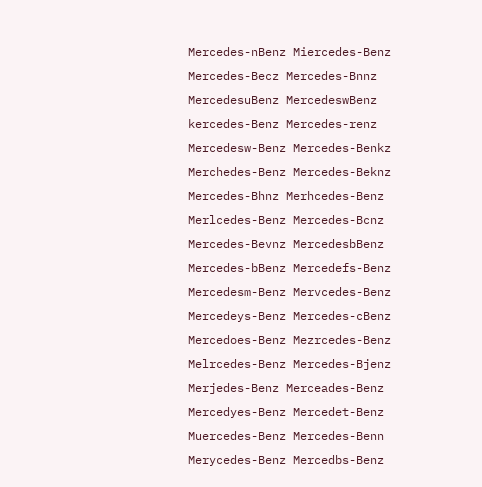Mercedes-nBenz Miercedes-Benz Mercedes-Becz Mercedes-Bnnz MercedesuBenz MercedeswBenz kercedes-Benz Mercedes-renz Mercedesw-Benz Mercedes-Benkz Merchedes-Benz Mercedes-Beknz Mercedes-Bhnz Merhcedes-Benz Merlcedes-Benz Mercedes-Bcnz Mercedes-Bevnz MercedesbBenz Mercedes-bBenz Mercedefs-Benz Mercedesm-Benz Mervcedes-Benz Mercedeys-Benz Mercedes-cBenz Mercedoes-Benz Mezrcedes-Benz Melrcedes-Benz Mercedes-Bjenz Merjedes-Benz Merceades-Benz Mercedyes-Benz Mercedet-Benz Muercedes-Benz Mercedes-Benn Merycedes-Benz Mercedbs-Benz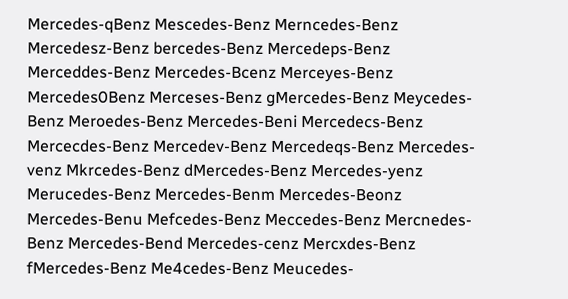Mercedes-qBenz Mescedes-Benz Merncedes-Benz Mercedesz-Benz bercedes-Benz Mercedeps-Benz Merceddes-Benz Mercedes-Bcenz Merceyes-Benz Mercedes0Benz Merceses-Benz gMercedes-Benz Meycedes-Benz Meroedes-Benz Mercedes-Beni Mercedecs-Benz Mercecdes-Benz Mercedev-Benz Mercedeqs-Benz Mercedes-venz Mkrcedes-Benz dMercedes-Benz Mercedes-yenz Merucedes-Benz Mercedes-Benm Mercedes-Beonz Mercedes-Benu Mefcedes-Benz Meccedes-Benz Mercnedes-Benz Mercedes-Bend Mercedes-cenz Mercxdes-Benz fMercedes-Benz Me4cedes-Benz Meucedes-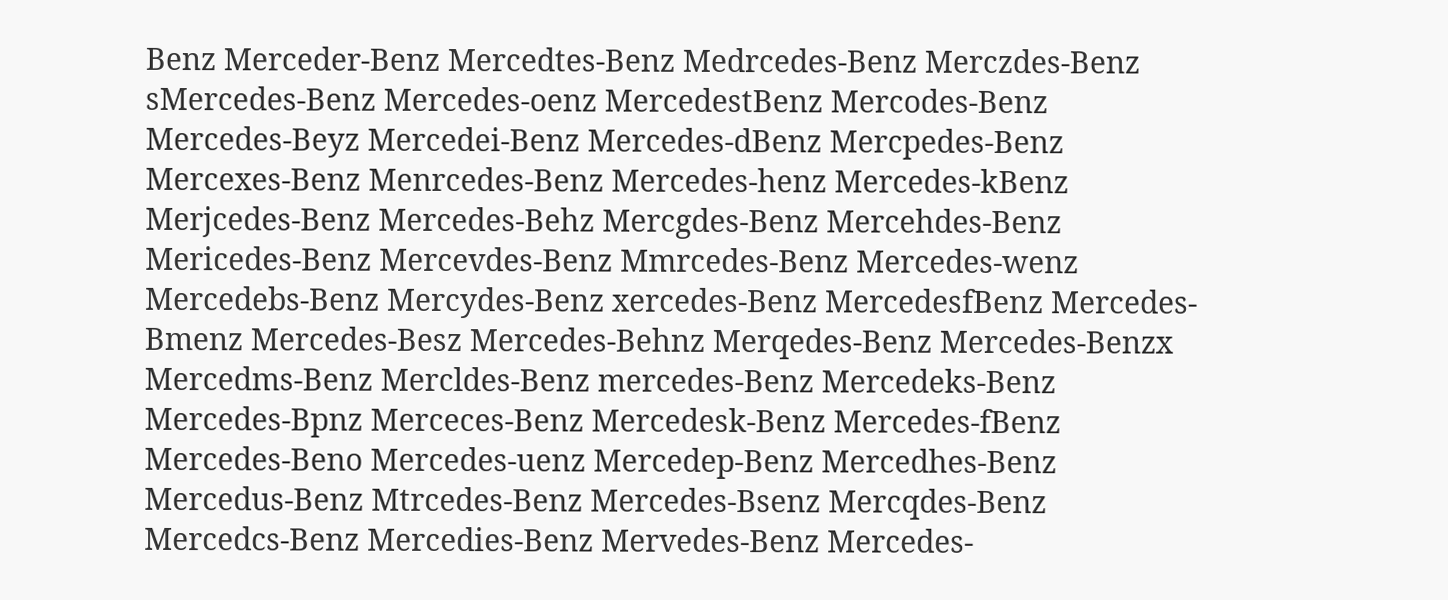Benz Merceder-Benz Mercedtes-Benz Medrcedes-Benz Merczdes-Benz sMercedes-Benz Mercedes-oenz MercedestBenz Mercodes-Benz Mercedes-Beyz Mercedei-Benz Mercedes-dBenz Mercpedes-Benz Mercexes-Benz Menrcedes-Benz Mercedes-henz Mercedes-kBenz Merjcedes-Benz Mercedes-Behz Mercgdes-Benz Mercehdes-Benz Mericedes-Benz Mercevdes-Benz Mmrcedes-Benz Mercedes-wenz Mercedebs-Benz Mercydes-Benz xercedes-Benz MercedesfBenz Mercedes-Bmenz Mercedes-Besz Mercedes-Behnz Merqedes-Benz Mercedes-Benzx Mercedms-Benz Mercldes-Benz mercedes-Benz Mercedeks-Benz Mercedes-Bpnz Merceces-Benz Mercedesk-Benz Mercedes-fBenz Mercedes-Beno Mercedes-uenz Mercedep-Benz Mercedhes-Benz Mercedus-Benz Mtrcedes-Benz Mercedes-Bsenz Mercqdes-Benz Mercedcs-Benz Mercedies-Benz Mervedes-Benz Mercedes-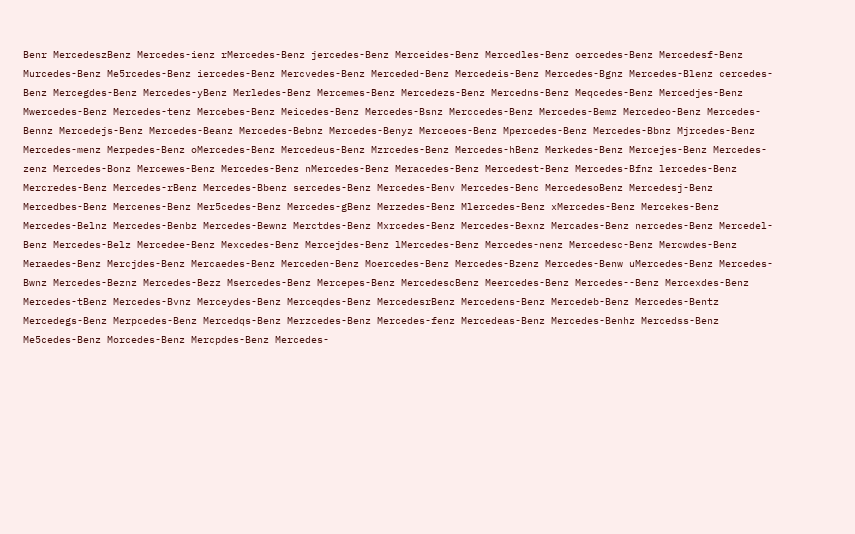Benr MercedeszBenz Mercedes-ienz rMercedes-Benz jercedes-Benz Merceides-Benz Mercedles-Benz oercedes-Benz Mercedesf-Benz Murcedes-Benz Me5rcedes-Benz iercedes-Benz Mercvedes-Benz Merceded-Benz Mercedeis-Benz Mercedes-Bgnz Mercedes-Blenz cercedes-Benz Mercegdes-Benz Mercedes-yBenz Merledes-Benz Mercemes-Benz Mercedezs-Benz Mercedns-Benz Meqcedes-Benz Mercedjes-Benz Mwercedes-Benz Mercedes-tenz Mercebes-Benz Meicedes-Benz Mercedes-Bsnz Merccedes-Benz Mercedes-Bemz Mercedeo-Benz Mercedes-Bennz Mercedejs-Benz Mercedes-Beanz Mercedes-Bebnz Mercedes-Benyz Merceoes-Benz Mpercedes-Benz Mercedes-Bbnz Mjrcedes-Benz Mercedes-menz Merpedes-Benz oMercedes-Benz Mercedeus-Benz Mzrcedes-Benz Mercedes-hBenz Merkedes-Benz Mercejes-Benz Mercedes-zenz Mercedes-Bonz Mercewes-Benz Mercedes-Benz nMercedes-Benz Meracedes-Benz Mercedest-Benz Mercedes-Bfnz lercedes-Benz Mercredes-Benz Mercedes-rBenz Mercedes-Bbenz sercedes-Benz Mercedes-Benv Mercedes-Benc MercedesoBenz Mercedesj-Benz Mercedbes-Benz Mercenes-Benz Mer5cedes-Benz Mercedes-gBenz Merzedes-Benz Mlercedes-Benz xMercedes-Benz Mercekes-Benz Mercedes-Belnz Mercedes-Benbz Mercedes-Bewnz Merctdes-Benz Mxrcedes-Benz Mercedes-Bexnz Mercades-Benz nercedes-Benz Mercedel-Benz Mercedes-Belz Mercedee-Benz Mexcedes-Benz Mercejdes-Benz lMercedes-Benz Mercedes-nenz Mercedesc-Benz Mercwdes-Benz Meraedes-Benz Mercjdes-Benz Mercaedes-Benz Merceden-Benz Moercedes-Benz Mercedes-Bzenz Mercedes-Benw uMercedes-Benz Mercedes-Bwnz Mercedes-Beznz Mercedes-Bezz Msercedes-Benz Mercepes-Benz MercedescBenz Meercedes-Benz Mercedes--Benz Mercexdes-Benz Mercedes-tBenz Mercedes-Bvnz Merceydes-Benz Merceqdes-Benz MercedesrBenz Mercedens-Benz Mercedeb-Benz Mercedes-Bentz Mercedegs-Benz Merpcedes-Benz Mercedqs-Benz Merzcedes-Benz Mercedes-fenz Mercedeas-Benz Mercedes-Benhz Mercedss-Benz Me5cedes-Benz Morcedes-Benz Mercpdes-Benz Mercedes-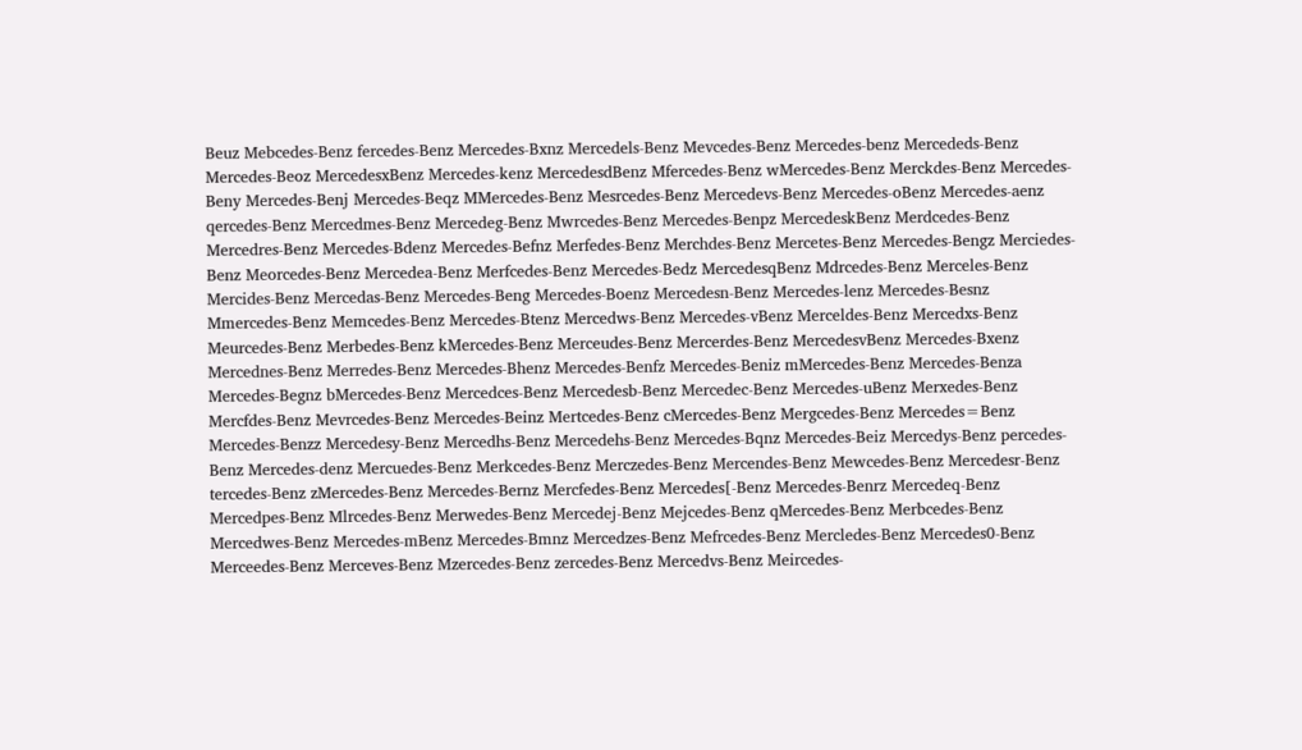Beuz Mebcedes-Benz fercedes-Benz Mercedes-Bxnz Mercedels-Benz Mevcedes-Benz Mercedes-benz Mercededs-Benz Mercedes-Beoz MercedesxBenz Mercedes-kenz MercedesdBenz Mfercedes-Benz wMercedes-Benz Merckdes-Benz Mercedes-Beny Mercedes-Benj Mercedes-Beqz MMercedes-Benz Mesrcedes-Benz Mercedevs-Benz Mercedes-oBenz Mercedes-aenz qercedes-Benz Mercedmes-Benz Mercedeg-Benz Mwrcedes-Benz Mercedes-Benpz MercedeskBenz Merdcedes-Benz Mercedres-Benz Mercedes-Bdenz Mercedes-Befnz Merfedes-Benz Merchdes-Benz Mercetes-Benz Mercedes-Bengz Merciedes-Benz Meorcedes-Benz Mercedea-Benz Merfcedes-Benz Mercedes-Bedz MercedesqBenz Mdrcedes-Benz Merceles-Benz Mercides-Benz Mercedas-Benz Mercedes-Beng Mercedes-Boenz Mercedesn-Benz Mercedes-lenz Mercedes-Besnz Mmercedes-Benz Memcedes-Benz Mercedes-Btenz Mercedws-Benz Mercedes-vBenz Merceldes-Benz Mercedxs-Benz Meurcedes-Benz Merbedes-Benz kMercedes-Benz Merceudes-Benz Mercerdes-Benz MercedesvBenz Mercedes-Bxenz Mercednes-Benz Merredes-Benz Mercedes-Bhenz Mercedes-Benfz Mercedes-Beniz mMercedes-Benz Mercedes-Benza Mercedes-Begnz bMercedes-Benz Mercedces-Benz Mercedesb-Benz Mercedec-Benz Mercedes-uBenz Merxedes-Benz Mercfdes-Benz Mevrcedes-Benz Mercedes-Beinz Mertcedes-Benz cMercedes-Benz Mergcedes-Benz Mercedes=Benz Mercedes-Benzz Mercedesy-Benz Mercedhs-Benz Mercedehs-Benz Mercedes-Bqnz Mercedes-Beiz Mercedys-Benz percedes-Benz Mercedes-denz Mercuedes-Benz Merkcedes-Benz Merczedes-Benz Mercendes-Benz Mewcedes-Benz Mercedesr-Benz tercedes-Benz zMercedes-Benz Mercedes-Bernz Mercfedes-Benz Mercedes[-Benz Mercedes-Benrz Mercedeq-Benz Mercedpes-Benz Mlrcedes-Benz Merwedes-Benz Mercedej-Benz Mejcedes-Benz qMercedes-Benz Merbcedes-Benz Mercedwes-Benz Mercedes-mBenz Mercedes-Bmnz Mercedzes-Benz Mefrcedes-Benz Mercledes-Benz Mercedes0-Benz Merceedes-Benz Merceves-Benz Mzercedes-Benz zercedes-Benz Mercedvs-Benz Meircedes-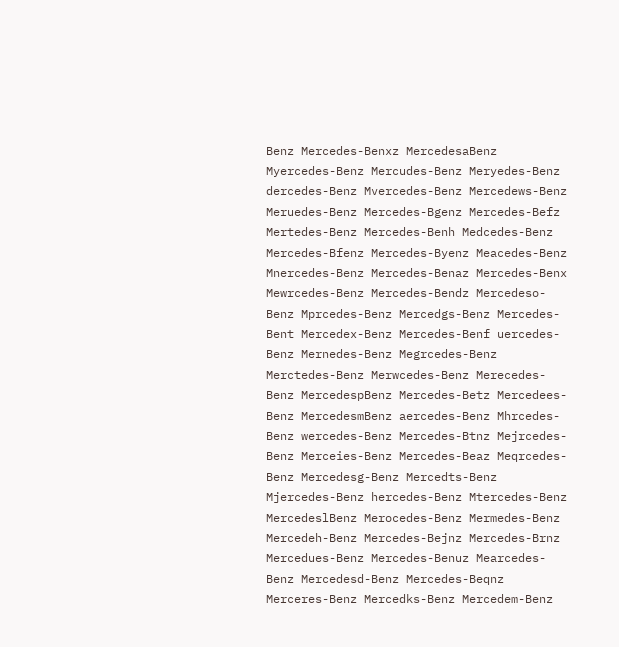Benz Mercedes-Benxz MercedesaBenz Myercedes-Benz Mercudes-Benz Meryedes-Benz dercedes-Benz Mvercedes-Benz Mercedews-Benz Meruedes-Benz Mercedes-Bgenz Mercedes-Befz Mertedes-Benz Mercedes-Benh Medcedes-Benz Mercedes-Bfenz Mercedes-Byenz Meacedes-Benz Mnercedes-Benz Mercedes-Benaz Mercedes-Benx Mewrcedes-Benz Mercedes-Bendz Mercedeso-Benz Mprcedes-Benz Mercedgs-Benz Mercedes-Bent Mercedex-Benz Mercedes-Benf uercedes-Benz Mernedes-Benz Megrcedes-Benz Merctedes-Benz Merwcedes-Benz Merecedes-Benz MercedespBenz Mercedes-Betz Mercedees-Benz MercedesmBenz aercedes-Benz Mhrcedes-Benz wercedes-Benz Mercedes-Btnz Mejrcedes-Benz Merceies-Benz Mercedes-Beaz Meqrcedes-Benz Mercedesg-Benz Mercedts-Benz Mjercedes-Benz hercedes-Benz Mtercedes-Benz MercedeslBenz Merocedes-Benz Mermedes-Benz Mercedeh-Benz Mercedes-Bejnz Mercedes-Brnz Mercedues-Benz Mercedes-Benuz Mearcedes-Benz Mercedesd-Benz Mercedes-Beqnz Merceres-Benz Mercedks-Benz Mercedem-Benz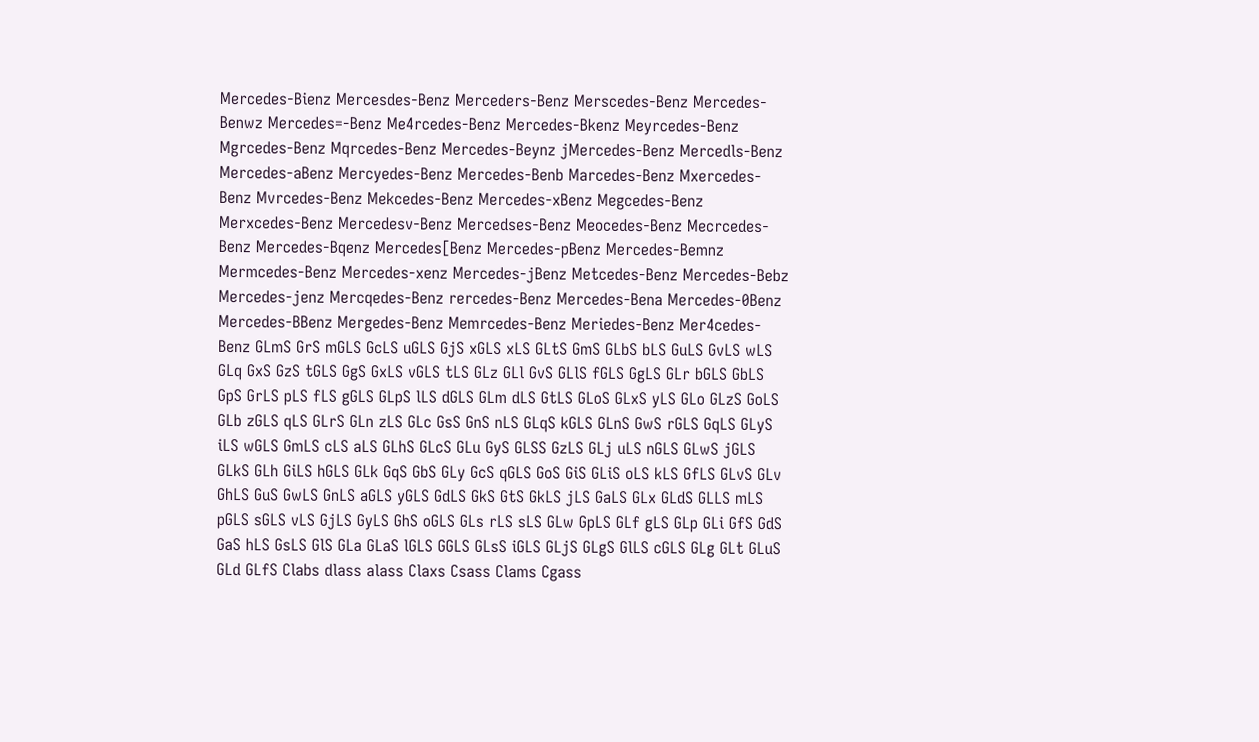Mercedes-Bienz Mercesdes-Benz Merceders-Benz Merscedes-Benz Mercedes-Benwz Mercedes=-Benz Me4rcedes-Benz Mercedes-Bkenz Meyrcedes-Benz Mgrcedes-Benz Mqrcedes-Benz Mercedes-Beynz jMercedes-Benz Mercedls-Benz Mercedes-aBenz Mercyedes-Benz Mercedes-Benb Marcedes-Benz Mxercedes-Benz Mvrcedes-Benz Mekcedes-Benz Mercedes-xBenz Megcedes-Benz Merxcedes-Benz Mercedesv-Benz Mercedses-Benz Meocedes-Benz Mecrcedes-Benz Mercedes-Bqenz Mercedes[Benz Mercedes-pBenz Mercedes-Bemnz Mermcedes-Benz Mercedes-xenz Mercedes-jBenz Metcedes-Benz Mercedes-Bebz Mercedes-jenz Mercqedes-Benz rercedes-Benz Mercedes-Bena Mercedes-0Benz Mercedes-BBenz Mergedes-Benz Memrcedes-Benz Meriedes-Benz Mer4cedes-Benz GLmS GrS mGLS GcLS uGLS GjS xGLS xLS GLtS GmS GLbS bLS GuLS GvLS wLS GLq GxS GzS tGLS GgS GxLS vGLS tLS GLz GLl GvS GLlS fGLS GgLS GLr bGLS GbLS GpS GrLS pLS fLS gGLS GLpS lLS dGLS GLm dLS GtLS GLoS GLxS yLS GLo GLzS GoLS GLb zGLS qLS GLrS GLn zLS GLc GsS GnS nLS GLqS kGLS GLnS GwS rGLS GqLS GLyS iLS wGLS GmLS cLS aLS GLhS GLcS GLu GyS GLSS GzLS GLj uLS nGLS GLwS jGLS GLkS GLh GiLS hGLS GLk GqS GbS GLy GcS qGLS GoS GiS GLiS oLS kLS GfLS GLvS GLv GhLS GuS GwLS GnLS aGLS yGLS GdLS GkS GtS GkLS jLS GaLS GLx GLdS GLLS mLS pGLS sGLS vLS GjLS GyLS GhS oGLS GLs rLS sLS GLw GpLS GLf gLS GLp GLi GfS GdS GaS hLS GsLS GlS GLa GLaS lGLS GGLS GLsS iGLS GLjS GLgS GlLS cGLS GLg GLt GLuS GLd GLfS Clabs dlass alass Claxs Csass Clams Cgass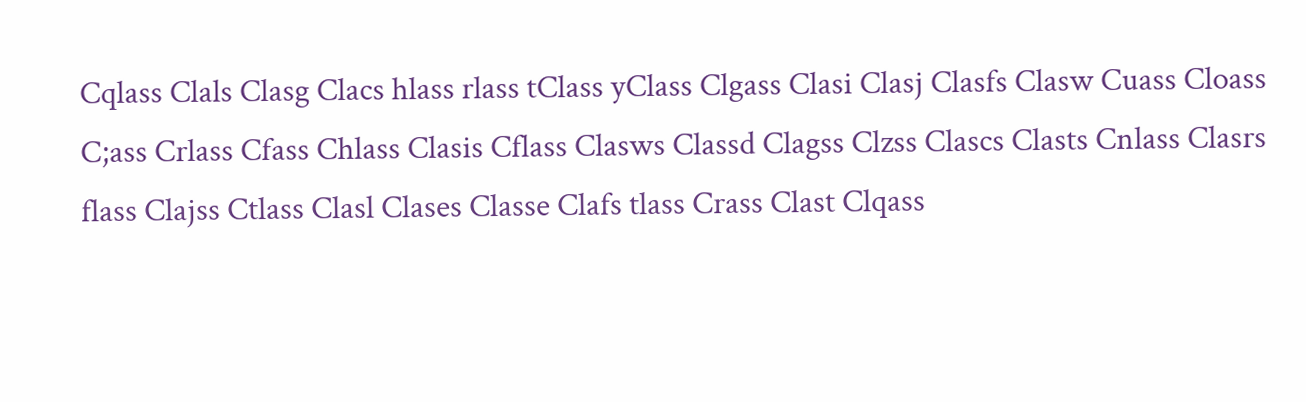Cqlass Clals Clasg Clacs hlass rlass tClass yClass Clgass Clasi Clasj Clasfs Clasw Cuass Cloass C;ass Crlass Cfass Chlass Clasis Cflass Clasws Classd Clagss Clzss Clascs Clasts Cnlass Clasrs flass Clajss Ctlass Clasl Clases Classe Clafs tlass Crass Clast Clqass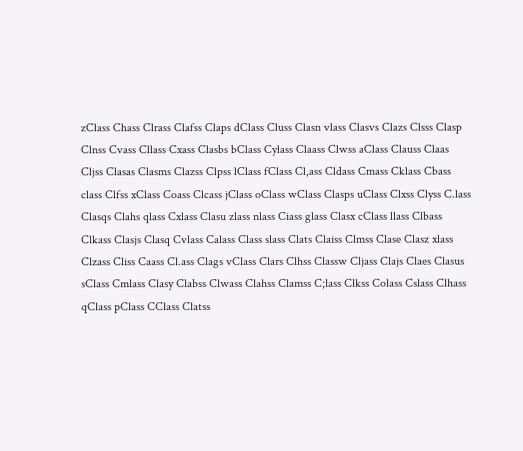zClass Chass Clrass Clafss Claps dClass Cluss Clasn vlass Clasvs Clazs Clsss Clasp Clnss Cvass Cllass Cxass Clasbs bClass Cylass Claass Clwss aClass Clauss Claas Cljss Clasas Clasms Clazss Clpss lClass fClass Cl,ass Cldass Cmass Cklass Cbass class Clfss xClass Coass Clcass jClass oClass wClass Clasps uClass Clxss Clyss C.lass Clasqs Clahs qlass Cxlass Clasu zlass nlass Ciass glass Clasx cClass llass Clbass Clkass Clasjs Clasq Cvlass Calass Class slass Clats Claiss Clmss Clase Clasz xlass Clzass Cliss Caass Cl.ass Clags vClass Clars Clhss Classw Cljass Clajs Claes Clasus sClass Cmlass Clasy Clabss Clwass Clahss Clamss C;lass Clkss Colass Cslass Clhass qClass pClass CClass Clatss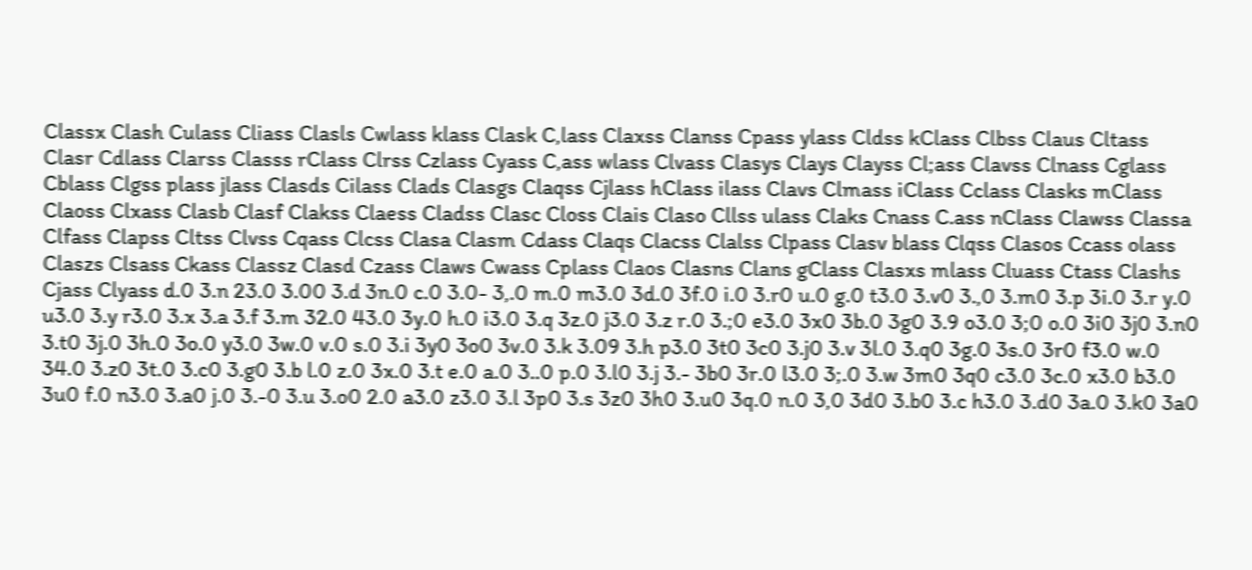Classx Clash Culass Cliass Clasls Cwlass klass Clask C,lass Claxss Clanss Cpass ylass Cldss kClass Clbss Claus Cltass Clasr Cdlass Clarss Classs rClass Clrss Czlass Cyass C,ass wlass Clvass Clasys Clays Clayss Cl;ass Clavss Clnass Cglass Cblass Clgss plass jlass Clasds Cilass Clads Clasgs Claqss Cjlass hClass ilass Clavs Clmass iClass Cclass Clasks mClass Claoss Clxass Clasb Clasf Clakss Claess Cladss Clasc Closs Clais Claso Cllss ulass Claks Cnass C.ass nClass Clawss Classa Clfass Clapss Cltss Clvss Cqass Clcss Clasa Clasm Cdass Claqs Clacss Clalss Clpass Clasv blass Clqss Clasos Ccass olass Claszs Clsass Ckass Classz Clasd Czass Claws Cwass Cplass Claos Clasns Clans gClass Clasxs mlass Cluass Ctass Clashs Cjass Clyass d.0 3.n 23.0 3.00 3.d 3n.0 c.0 3.0- 3,.0 m.0 m3.0 3d.0 3f.0 i.0 3.r0 u.0 g.0 t3.0 3.v0 3.,0 3.m0 3.p 3i.0 3.r y.0 u3.0 3.y r3.0 3.x 3.a 3.f 3.m 32.0 43.0 3y.0 h.0 i3.0 3.q 3z.0 j3.0 3.z r.0 3.;0 e3.0 3x0 3b.0 3g0 3.9 o3.0 3;0 o.0 3i0 3j0 3.n0 3.t0 3j.0 3h.0 3o.0 y3.0 3w.0 v.0 s.0 3.i 3y0 3o0 3v.0 3.k 3.09 3.h p3.0 3t0 3c0 3.j0 3.v 3l.0 3.q0 3g.0 3s.0 3r0 f3.0 w.0 34.0 3.z0 3t.0 3.c0 3.g0 3.b l.0 z.0 3x.0 3.t e.0 a.0 3..0 p.0 3.l0 3.j 3.- 3b0 3r.0 l3.0 3;.0 3.w 3m0 3q0 c3.0 3c.0 x3.0 b3.0 3u0 f.0 n3.0 3.a0 j.0 3.-0 3.u 3.o0 2.0 a3.0 z3.0 3.l 3p0 3.s 3z0 3h0 3.u0 3q.0 n.0 3,0 3d0 3.b0 3.c h3.0 3.d0 3a.0 3.k0 3a0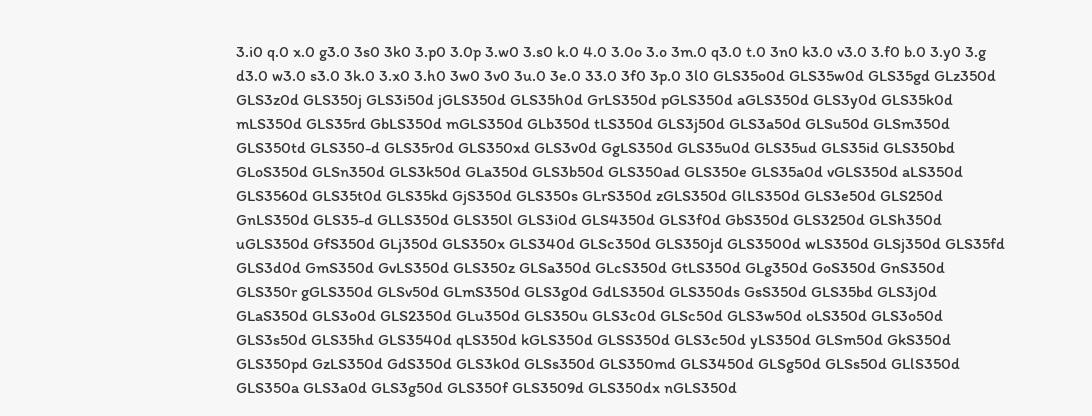3.i0 q.0 x.0 g3.0 3s0 3k0 3.p0 3.0p 3.w0 3.s0 k.0 4.0 3.0o 3.o 3m.0 q3.0 t.0 3n0 k3.0 v3.0 3.f0 b.0 3.y0 3.g d3.0 w3.0 s3.0 3k.0 3.x0 3.h0 3w0 3v0 3u.0 3e.0 33.0 3f0 3p.0 3l0 GLS35o0d GLS35w0d GLS35gd GLz350d GLS3z0d GLS350j GLS3i50d jGLS350d GLS35h0d GrLS350d pGLS350d aGLS350d GLS3y0d GLS35k0d mLS350d GLS35rd GbLS350d mGLS350d GLb350d tLS350d GLS3j50d GLS3a50d GLSu50d GLSm350d GLS350td GLS350-d GLS35r0d GLS350xd GLS3v0d GgLS350d GLS35u0d GLS35ud GLS35id GLS350bd GLoS350d GLSn350d GLS3k50d GLa350d GLS3b50d GLS350ad GLS350e GLS35a0d vGLS350d aLS350d GLS3560d GLS35t0d GLS35kd GjS350d GLS350s GLrS350d zGLS350d GlLS350d GLS3e50d GLS250d GnLS350d GLS35-d GLLS350d GLS350l GLS3i0d GLS4350d GLS3f0d GbS350d GLS3250d GLSh350d uGLS350d GfS350d GLj350d GLS350x GLS340d GLSc350d GLS350jd GLS3500d wLS350d GLSj350d GLS35fd GLS3d0d GmS350d GvLS350d GLS350z GLSa350d GLcS350d GtLS350d GLg350d GoS350d GnS350d GLS350r gGLS350d GLSv50d GLmS350d GLS3g0d GdLS350d GLS350ds GsS350d GLS35bd GLS3j0d GLaS350d GLS3o0d GLS2350d GLu350d GLS350u GLS3c0d GLSc50d GLS3w50d oLS350d GLS3o50d GLS3s50d GLS35hd GLS3540d qLS350d kGLS350d GLSS350d GLS3c50d yLS350d GLSm50d GkS350d GLS350pd GzLS350d GdS350d GLS3k0d GLSs350d GLS350md GLS3450d GLSg50d GLSs50d GLlS350d GLS350a GLS3a0d GLS3g50d GLS350f GLS3509d GLS350dx nGLS350d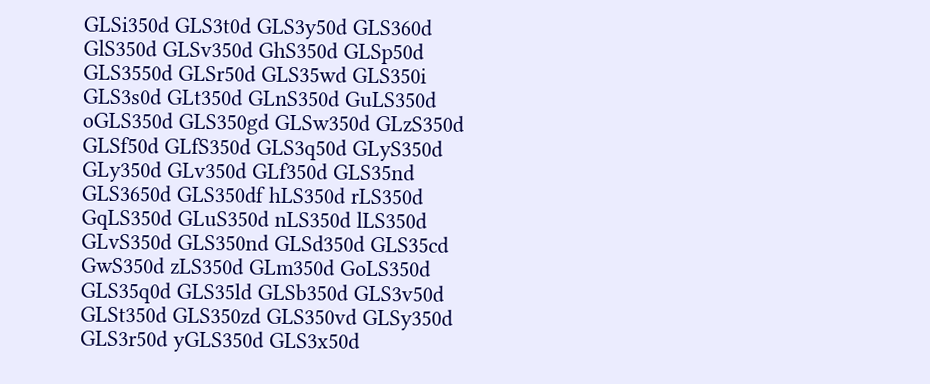GLSi350d GLS3t0d GLS3y50d GLS360d GlS350d GLSv350d GhS350d GLSp50d GLS3550d GLSr50d GLS35wd GLS350i GLS3s0d GLt350d GLnS350d GuLS350d oGLS350d GLS350gd GLSw350d GLzS350d GLSf50d GLfS350d GLS3q50d GLyS350d GLy350d GLv350d GLf350d GLS35nd GLS3650d GLS350df hLS350d rLS350d GqLS350d GLuS350d nLS350d lLS350d GLvS350d GLS350nd GLSd350d GLS35cd GwS350d zLS350d GLm350d GoLS350d GLS35q0d GLS35ld GLSb350d GLS3v50d GLSt350d GLS350zd GLS350vd GLSy350d GLS3r50d yGLS350d GLS3x50d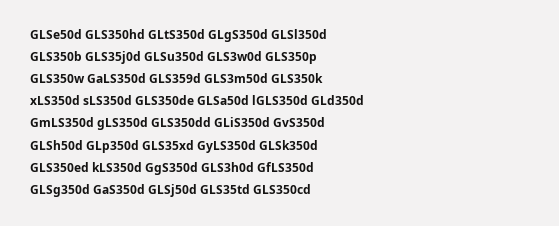GLSe50d GLS350hd GLtS350d GLgS350d GLSl350d GLS350b GLS35j0d GLSu350d GLS3w0d GLS350p GLS350w GaLS350d GLS359d GLS3m50d GLS350k xLS350d sLS350d GLS350de GLSa50d lGLS350d GLd350d GmLS350d gLS350d GLS350dd GLiS350d GvS350d GLSh50d GLp350d GLS35xd GyLS350d GLSk350d GLS350ed kLS350d GgS350d GLS3h0d GfLS350d GLSg350d GaS350d GLSj50d GLS35td GLS350cd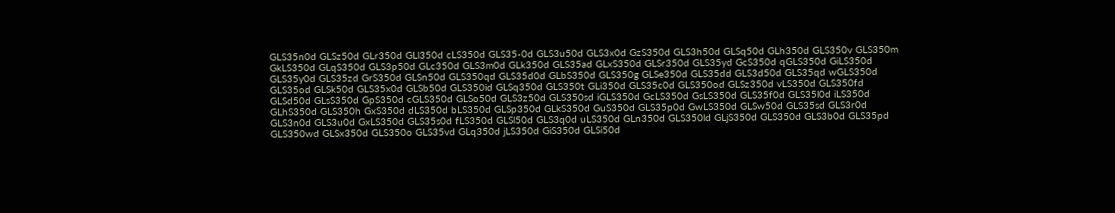GLS35n0d GLSz50d GLr350d GLl350d cLS350d GLS35-0d GLS3u50d GLS3x0d GzS350d GLS3h50d GLSq50d GLh350d GLS350v GLS350m GkLS350d GLqS350d GLS3p50d GLc350d GLS3m0d GLk350d GLS35ad GLxS350d GLSr350d GLS35yd GcS350d qGLS350d GiLS350d GLS35y0d GLS35zd GrS350d GLSn50d GLS350qd GLS35d0d GLbS350d GLS350g GLSe350d GLS35dd GLS3d50d GLS35qd wGLS350d GLS35od GLSk50d GLS35x0d GLSb50d GLS350id GLSq350d GLS350t GLi350d GLS35c0d GLS350od GLSz350d vLS350d GLS350fd GLSd50d GLsS350d GpS350d cGLS350d GLSo50d GLS3z50d GLS350sd iGLS350d GcLS350d GsLS350d GLS35f0d GLS35l0d iLS350d GLhS350d GLS350h GxS350d dLS350d bLS350d GLSp350d GLkS350d GuS350d GLS35p0d GwLS350d GLSw50d GLS35sd GLS3r0d GLS3n0d GLS3u0d GxLS350d GLS35s0d fLS350d GLSl50d GLS3q0d uLS350d GLn350d GLS350ld GLjS350d GLS350d GLS3b0d GLS35pd GLS350wd GLSx350d GLS350o GLS35vd GLq350d jLS350d GiS350d GLSi50d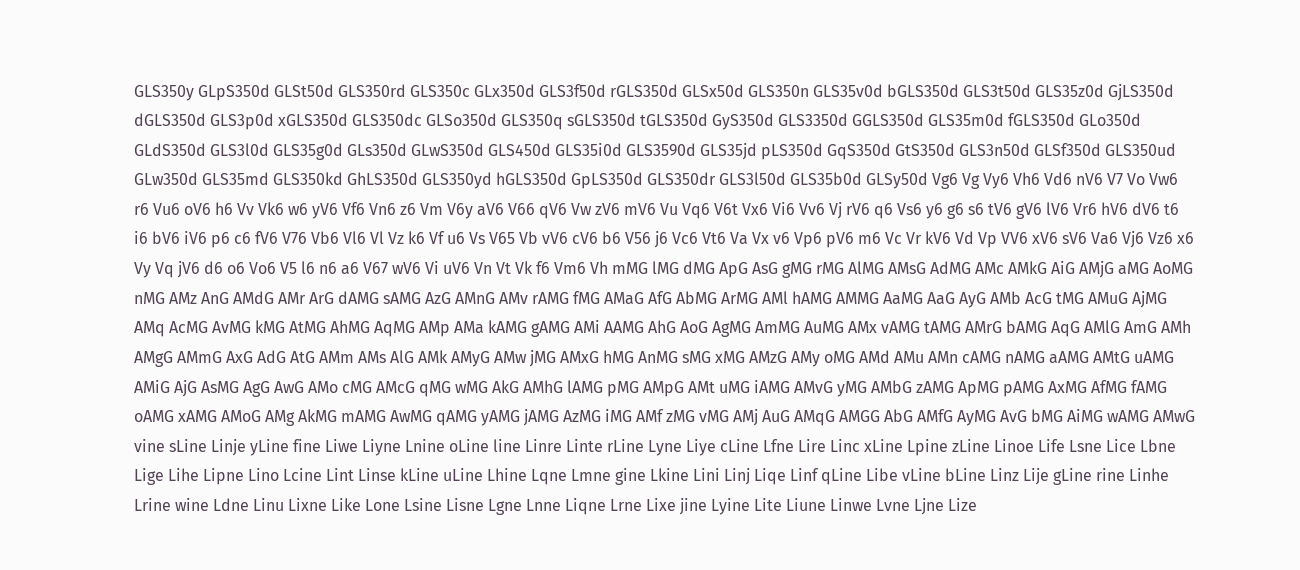GLS350y GLpS350d GLSt50d GLS350rd GLS350c GLx350d GLS3f50d rGLS350d GLSx50d GLS350n GLS35v0d bGLS350d GLS3t50d GLS35z0d GjLS350d dGLS350d GLS3p0d xGLS350d GLS350dc GLSo350d GLS350q sGLS350d tGLS350d GyS350d GLS3350d GGLS350d GLS35m0d fGLS350d GLo350d GLdS350d GLS3l0d GLS35g0d GLs350d GLwS350d GLS450d GLS35i0d GLS3590d GLS35jd pLS350d GqS350d GtS350d GLS3n50d GLSf350d GLS350ud GLw350d GLS35md GLS350kd GhLS350d GLS350yd hGLS350d GpLS350d GLS350dr GLS3l50d GLS35b0d GLSy50d Vg6 Vg Vy6 Vh6 Vd6 nV6 V7 Vo Vw6 r6 Vu6 oV6 h6 Vv Vk6 w6 yV6 Vf6 Vn6 z6 Vm V6y aV6 V66 qV6 Vw zV6 mV6 Vu Vq6 V6t Vx6 Vi6 Vv6 Vj rV6 q6 Vs6 y6 g6 s6 tV6 gV6 lV6 Vr6 hV6 dV6 t6 i6 bV6 iV6 p6 c6 fV6 V76 Vb6 Vl6 Vl Vz k6 Vf u6 Vs V65 Vb vV6 cV6 b6 V56 j6 Vc6 Vt6 Va Vx v6 Vp6 pV6 m6 Vc Vr kV6 Vd Vp VV6 xV6 sV6 Va6 Vj6 Vz6 x6 Vy Vq jV6 d6 o6 Vo6 V5 l6 n6 a6 V67 wV6 Vi uV6 Vn Vt Vk f6 Vm6 Vh mMG lMG dMG ApG AsG gMG rMG AlMG AMsG AdMG AMc AMkG AiG AMjG aMG AoMG nMG AMz AnG AMdG AMr ArG dAMG sAMG AzG AMnG AMv rAMG fMG AMaG AfG AbMG ArMG AMl hAMG AMMG AaMG AaG AyG AMb AcG tMG AMuG AjMG AMq AcMG AvMG kMG AtMG AhMG AqMG AMp AMa kAMG gAMG AMi AAMG AhG AoG AgMG AmMG AuMG AMx vAMG tAMG AMrG bAMG AqG AMlG AmG AMh AMgG AMmG AxG AdG AtG AMm AMs AlG AMk AMyG AMw jMG AMxG hMG AnMG sMG xMG AMzG AMy oMG AMd AMu AMn cAMG nAMG aAMG AMtG uAMG AMiG AjG AsMG AgG AwG AMo cMG AMcG qMG wMG AkG AMhG lAMG pMG AMpG AMt uMG iAMG AMvG yMG AMbG zAMG ApMG pAMG AxMG AfMG fAMG oAMG xAMG AMoG AMg AkMG mAMG AwMG qAMG yAMG jAMG AzMG iMG AMf zMG vMG AMj AuG AMqG AMGG AbG AMfG AyMG AvG bMG AiMG wAMG AMwG vine sLine Linje yLine fine Liwe Liyne Lnine oLine line Linre Linte rLine Lyne Liye cLine Lfne Lire Linc xLine Lpine zLine Linoe Life Lsne Lice Lbne Lige Lihe Lipne Lino Lcine Lint Linse kLine uLine Lhine Lqne Lmne gine Lkine Lini Linj Liqe Linf qLine Libe vLine bLine Linz Lije gLine rine Linhe Lrine wine Ldne Linu Lixne Like Lone Lsine Lisne Lgne Lnne Liqne Lrne Lixe jine Lyine Lite Liune Linwe Lvne Ljne Lize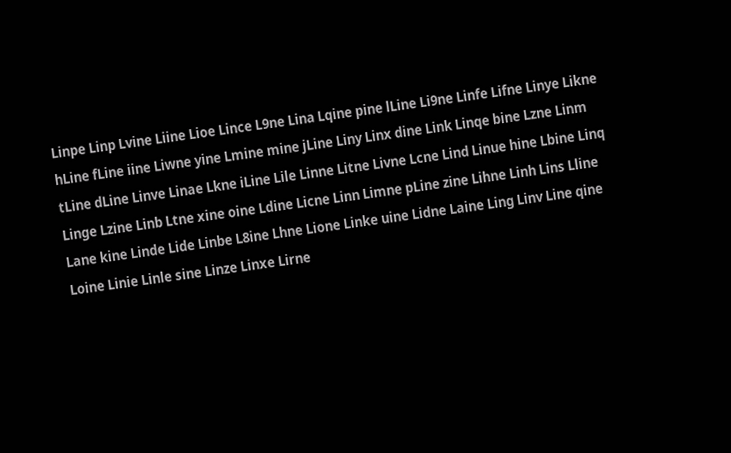Linpe Linp Lvine Liine Lioe Lince L9ne Lina Lqine pine lLine Li9ne Linfe Lifne Linye Likne hLine fLine iine Liwne yine Lmine mine jLine Liny Linx dine Link Linqe bine Lzne Linm tLine dLine Linve Linae Lkne iLine Lile Linne Litne Livne Lcne Lind Linue hine Lbine Linq Linge Lzine Linb Ltne xine oine Ldine Licne Linn Limne pLine zine Lihne Linh Lins Lline Lane kine Linde Lide Linbe L8ine Lhne Lione Linke uine Lidne Laine Ling Linv Line qine Loine Linie Linle sine Linze Linxe Lirne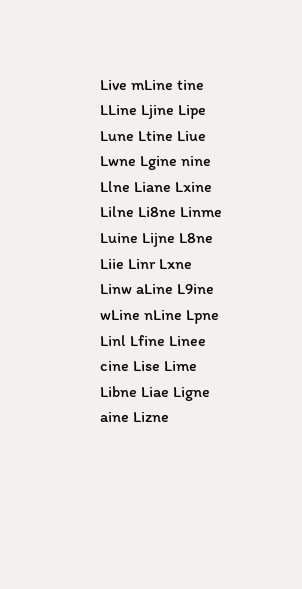Live mLine tine LLine Ljine Lipe Lune Ltine Liue Lwne Lgine nine Llne Liane Lxine Lilne Li8ne Linme Luine Lijne L8ne Liie Linr Lxne Linw aLine L9ine wLine nLine Lpne Linl Lfine Linee cine Lise Lime Libne Liae Ligne aine Lizne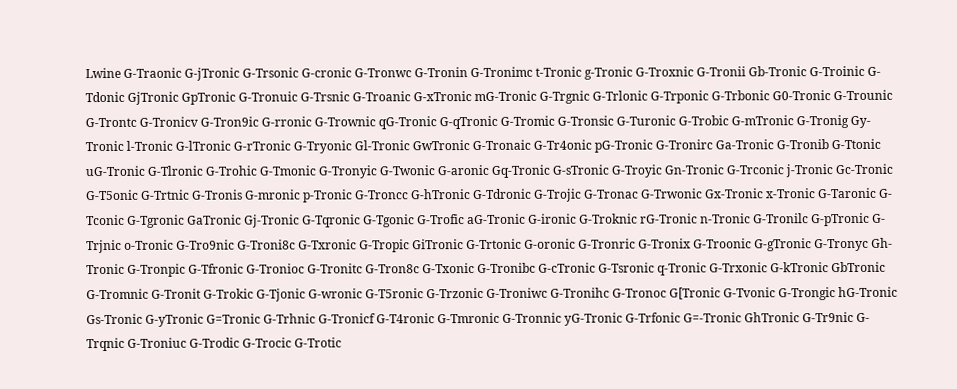Lwine G-Traonic G-jTronic G-Trsonic G-cronic G-Tronwc G-Tronin G-Tronimc t-Tronic g-Tronic G-Troxnic G-Tronii Gb-Tronic G-Troinic G-Tdonic GjTronic GpTronic G-Tronuic G-Trsnic G-Troanic G-xTronic mG-Tronic G-Trgnic G-Trlonic G-Trponic G-Trbonic G0-Tronic G-Trounic G-Trontc G-Tronicv G-Tron9ic G-rronic G-Trownic qG-Tronic G-qTronic G-Tromic G-Tronsic G-Turonic G-Trobic G-mTronic G-Tronig Gy-Tronic l-Tronic G-lTronic G-rTronic G-Tryonic Gl-Tronic GwTronic G-Tronaic G-Tr4onic pG-Tronic G-Tronirc Ga-Tronic G-Tronib G-Ttonic uG-Tronic G-Tlronic G-Trohic G-Tmonic G-Tronyic G-Twonic G-aronic Gq-Tronic G-sTronic G-Troyic Gn-Tronic G-Trconic j-Tronic Gc-Tronic G-T5onic G-Trtnic G-Tronis G-mronic p-Tronic G-Troncc G-hTronic G-Tdronic G-Trojic G-Tronac G-Trwonic Gx-Tronic x-Tronic G-Taronic G-Tconic G-Tgronic GaTronic Gj-Tronic G-Tqronic G-Tgonic G-Trofic aG-Tronic G-ironic G-Troknic rG-Tronic n-Tronic G-Tronilc G-pTronic G-Trjnic o-Tronic G-Tro9nic G-Troni8c G-Txronic G-Tropic GiTronic G-Trtonic G-oronic G-Tronric G-Tronix G-Troonic G-gTronic G-Tronyc Gh-Tronic G-Tronpic G-Tfronic G-Tronioc G-Tronitc G-Tron8c G-Txonic G-Tronibc G-cTronic G-Tsronic q-Tronic G-Trxonic G-kTronic GbTronic G-Tromnic G-Tronit G-Trokic G-Tjonic G-wronic G-T5ronic G-Trzonic G-Troniwc G-Tronihc G-Tronoc G[Tronic G-Tvonic G-Trongic hG-Tronic Gs-Tronic G-yTronic G=Tronic G-Trhnic G-Tronicf G-T4ronic G-Tmronic G-Tronnic yG-Tronic G-Trfonic G=-Tronic GhTronic G-Tr9nic G-Trqnic G-Troniuc G-Trodic G-Trocic G-Trotic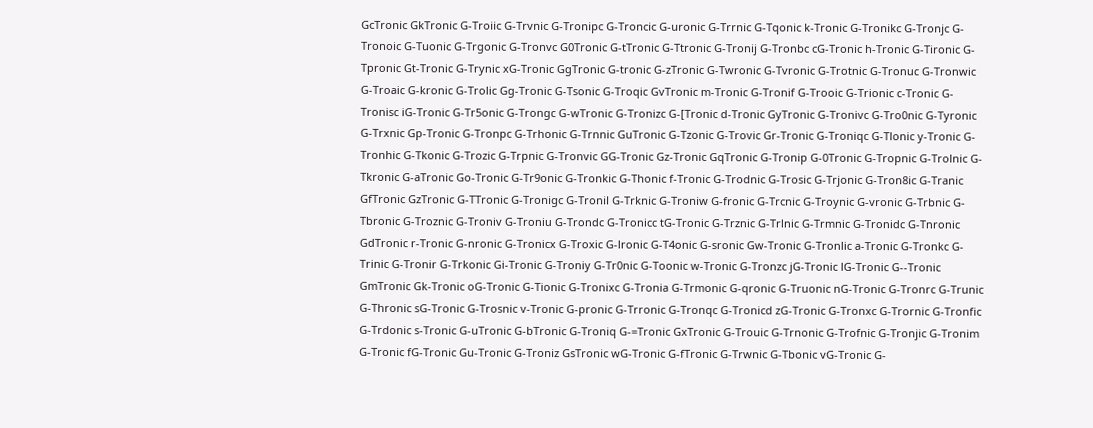GcTronic GkTronic G-Troiic G-Trvnic G-Tronipc G-Troncic G-uronic G-Trrnic G-Tqonic k-Tronic G-Tronikc G-Tronjc G-Tronoic G-Tuonic G-Trgonic G-Tronvc G0Tronic G-tTronic G-Ttronic G-Tronij G-Tronbc cG-Tronic h-Tronic G-Tironic G-Tpronic Gt-Tronic G-Trynic xG-Tronic GgTronic G-tronic G-zTronic G-Twronic G-Tvronic G-Trotnic G-Tronuc G-Tronwic G-Troaic G-kronic G-Trolic Gg-Tronic G-Tsonic G-Troqic GvTronic m-Tronic G-Tronif G-Trooic G-Trionic c-Tronic G-Tronisc iG-Tronic G-Tr5onic G-Trongc G-wTronic G-Tronizc G-[Tronic d-Tronic GyTronic G-Tronivc G-Tro0nic G-Tyronic G-Trxnic Gp-Tronic G-Tronpc G-Trhonic G-Trnnic GuTronic G-Tzonic G-Trovic Gr-Tronic G-Troniqc G-Tlonic y-Tronic G-Tronhic G-Tkonic G-Trozic G-Trpnic G-Tronvic GG-Tronic Gz-Tronic GqTronic G-Tronip G-0Tronic G-Tropnic G-Trolnic G-Tkronic G-aTronic Go-Tronic G-Tr9onic G-Tronkic G-Thonic f-Tronic G-Trodnic G-Trosic G-Trjonic G-Tron8ic G-Tranic GfTronic GzTronic G-TTronic G-Tronigc G-Tronil G-Trknic G-Troniw G-fronic G-Trcnic G-Troynic G-vronic G-Trbnic G-Tbronic G-Troznic G-Troniv G-Troniu G-Trondc G-Tronicc tG-Tronic G-Trznic G-Trlnic G-Trmnic G-Tronidc G-Tnronic GdTronic r-Tronic G-nronic G-Tronicx G-Troxic G-lronic G-T4onic G-sronic Gw-Tronic G-Tronlic a-Tronic G-Tronkc G-Trinic G-Tronir G-Trkonic Gi-Tronic G-Troniy G-Tr0nic G-Toonic w-Tronic G-Tronzc jG-Tronic lG-Tronic G--Tronic GmTronic Gk-Tronic oG-Tronic G-Tionic G-Tronixc G-Tronia G-Trmonic G-qronic G-Truonic nG-Tronic G-Tronrc G-Trunic G-Thronic sG-Tronic G-Trosnic v-Tronic G-pronic G-Trronic G-Tronqc G-Tronicd zG-Tronic G-Tronxc G-Trornic G-Tronfic G-Trdonic s-Tronic G-uTronic G-bTronic G-Troniq G-=Tronic GxTronic G-Trouic G-Trnonic G-Trofnic G-Tronjic G-Tronim G-Tronic fG-Tronic Gu-Tronic G-Troniz GsTronic wG-Tronic G-fTronic G-Trwnic G-Tbonic vG-Tronic G-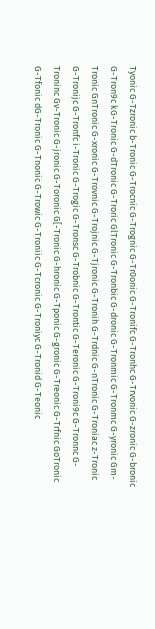Tyonic G-Tzronic b-Tronic G-Trocnic G-Trognic G-Tr0onic G-Tronifc G-Tronhc G-Trvonic G-zronic G-bronic G-Tron9c kG-Tronic G-dTronic G-Troric GlTronic G-Tronbic G-dronic G-Tronmic G-Tronmc G-yronic Gm-Tronic GnTronic G-xronic G-Trovnic G-Trojnic G-Tjronic G-Tronih G-Trdnic G-nTronic G-Troniac z-Tronic G-Tronijc G-Tronfc i-Tronic G-Trogic G-Tronsc G-Trobnic G-Trontic G-Teronic G-Troni9c G-Tronnc G-Troninc Gv-Tronic G-jronic G-Toronic G[-Tronic G-hronic G-Tponic G-gronic G-Treonic G-Trfnic GoTronic G-Tfonic dG-Tronic G-Tnonic G-Trowic G-Troniic G-Tcronic G-Troniyc G-Tronid G-Teonic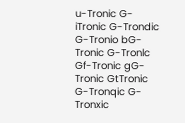u-Tronic G-iTronic G-Trondic G-Tronio bG-Tronic G-Tronlc Gf-Tronic gG-Tronic GtTronic G-Tronqic G-Tronxic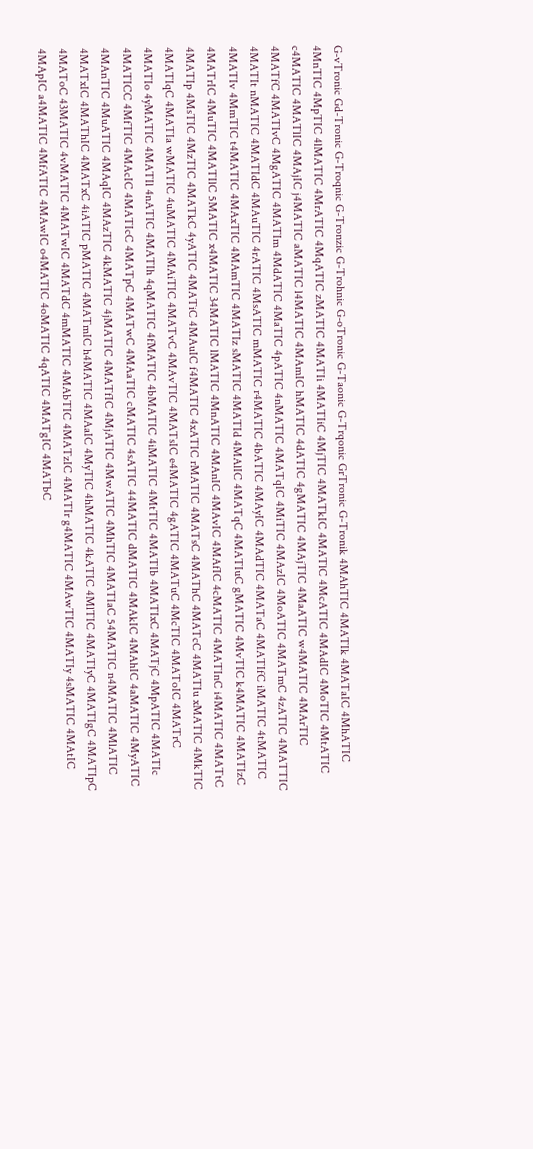G-vTronic Gd-Tronic G-Troqnic G-Tronzic G-Trohnic G-oTronic G-Taonic G-Trqonic GrTronic G-Tronik 4MAhTIC 4MATIk 4MATaIC 4MhATIC 4MnTIC 4MpTIC 4lMATIC 4MrATIC 4MqATIC zMATIC 4MATIi 4MATIiC 4MjTIC 4MATkIC 4MATlC 4McATIC 4MAdIC 4MoTIC 4MtATIC c4MATIC 4MATlIC 4MAjIC j4MATIC aMATIC l4MATIC 4MAmIC hMATIC 4dATIC 4gMATIC 4MAjTIC 4MaATIC w4MATIC 4MArTIC 4MATfC 4MATIvC 4MgATIC 4MATIm 4MdATIC 4MaTIC 4pATIC 4nMATIC 4MATqIC 4MiTIC 4MAzIC 4MoATIC 4MATmC 4zATIC 4MATTIC 4MATIt nMATIC 4MATIdC 4MAuTIC 4rATIC 4MsATIC mMATIC r4MATIC 4bATIC 4MAyIC 4MAdTIC 4MATaC 4MATIfC iMATIC 4tMATIC 4MATIv 4MmTIC t4MATIC 4MAxTIC 4MAmTIC 4MATIz sMATIC 4MATId 4MAlIC 4MATqC 4MATIuC gMATIC 4MvTIC k4MATIC 4MATIzC 4MATrIC 4MuTIC 4MATIlC 5MATIC x4MATIC 34MATIC lMATIC 4MnATIC 4MAnIC 4MAvIC 4MAfIC 4cMATIC 4MATInC i4MATIC 4MATtC 4MATIp 4MsTIC 4MzTIC 4MATkC 4yATIC 4MATiC 4MAuIC f4MATIC 4xATIC rMATIC 4MATsC 4MAThC 4MATcC 4MATIu xMATIC 4MkTIC 4MATIqC 4MATIa wMATIC 4uMATIC 4MAiTIC 4MATvC 4MAvTIC 4MATsIC e4MATIC 4gATIC 4MATuC 4McTIC 4MAToIC 4MATrC 4MATIo 4yMATIC 4MATIl 4nATIC 4MATIh 4qMATIC 4fMATIC 4bMATIC 4iMATIC 4MtTIC 4MATIb 4MATIxC 4MATjC 4MpATIC 4MATIc 4MATICC 4MfTIC 4MAcIC 4MATIcC 4MATpC 4MATwC 4MAaTIC cMATIC 4sATIC 44MATIC dMATIC 4MAkIC 4MAhIC 4aMATIC 4MyATIC 4MAnTIC 4MuATIC 4MAqIC 4MAzTIC 4kMATIC 4jMATIC 4MATfIC 4MjATIC 4MwATIC 4MhTIC 4MATIaC 54MATIC n4MATIC 4MlATIC 4MATxIC 4MAThIC 4MATxC 4iATIC pMATIC 4MATmIC h4MATIC 4MAaIC 4MyTIC 4hMATIC 4kATIC 4MlTIC 4MATIyC 4MATIgC 4MATIpC 4MAToC 43MATIC 4vMATIC 4MATwIC 4MATdC 4mMATIC 4MAbTIC 4MATzIC 4MATIr g4MATIC 4MAwTIC 4MATIy 4sMATIC 4MAtIC 4MApIC a4MATIC 4MfATIC 4MAwIC o4MATIC 4oMATIC 4qATIC 4MATgIC 4MATbC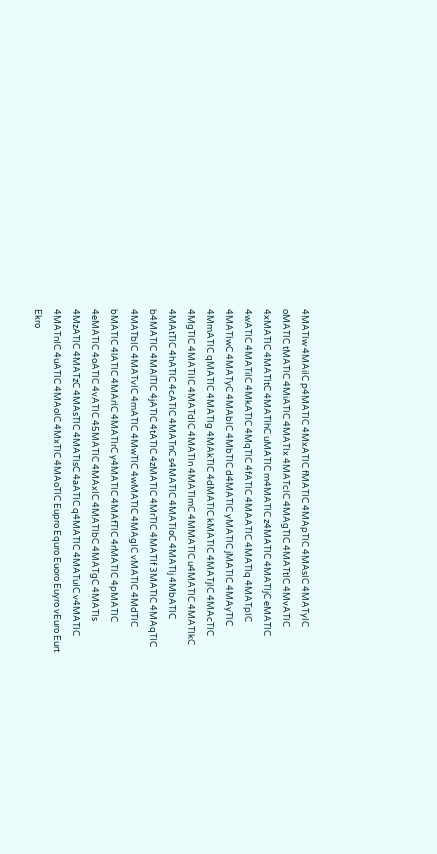4MATIw 4MAiIC p4MATIC 4MxATIC fMATIC 4MApTIC 4MAsIC 4MATyIC oMATIC tMATIC 4MiATIC 4MATIx 4MATcIC 4MAgTIC 4MATtIC 4MvATIC 4xMATIC 4MATItC 4MATIhC uMATIC m4MATIC z4MATIC 4MATIjC eMATIC 4wATIC 4MATiIC 4MkATIC 4MqTIC 4fATIC 4MAATIC 4MATIq 4MATpIC 4MATIwC 4MATyC 4MAbIC 4MbTIC d4MATIC yMATIC jMATIC 4MAyTIC 4MmATIC qMATIC 4MATIg 4MAkTIC 4dMATIC kMATIC 4MATjIC 4MAcTIC 4MgTIC 4MATIIC 4MATdIC 4MATIn 4MATImC 4MMATIC u4MATIC 4MATIkC 4MAtTIC 4hATIC 4cATIC 4MATnC s4MATIC 4MATIoC 4MATIj 4MbATIC b4MATIC 4MAlTIC 4jATIC 4tATIC 4zMATIC 4MrTIC 4MATIf 3MATIC 4MAqTIC 4MATbIC 4MATvIC 4mATIC 4MwTIC 4wMATIC 4MAgIC vMATIC 4MdTIC bMATIC 4lATIC 4MArIC 4MATIrC y4MATIC 4MAfTIC 4rMATIC 4pMATIC 4eMATIC 4oATIC 4vATIC 45MATIC 4MAxIC 4MATIbC 4MATgC 4MATIs 4MzATIC 4MATzC 4MAsTIC 4MATIsC 4aATIC q4MATIC 4MATuIC v4MATIC 4MATnIC 4uATIC 4MAoIC 4MxTIC 4MAoTIC Eupro Equro Euoro Euyro vEuro Eurt Ekro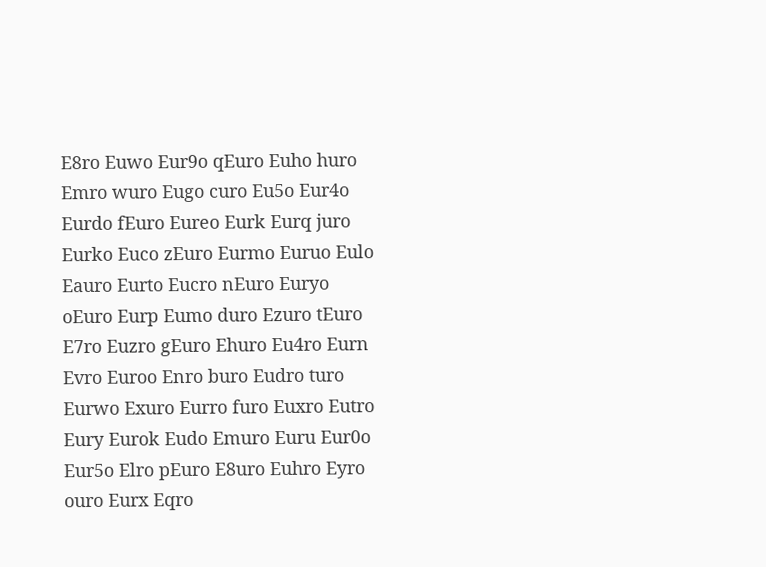E8ro Euwo Eur9o qEuro Euho huro Emro wuro Eugo curo Eu5o Eur4o Eurdo fEuro Eureo Eurk Eurq juro Eurko Euco zEuro Eurmo Euruo Eulo Eauro Eurto Eucro nEuro Euryo oEuro Eurp Eumo duro Ezuro tEuro E7ro Euzro gEuro Ehuro Eu4ro Eurn Evro Euroo Enro buro Eudro turo Eurwo Exuro Eurro furo Euxro Eutro Eury Eurok Eudo Emuro Euru Eur0o Eur5o Elro pEuro E8uro Euhro Eyro ouro Eurx Eqro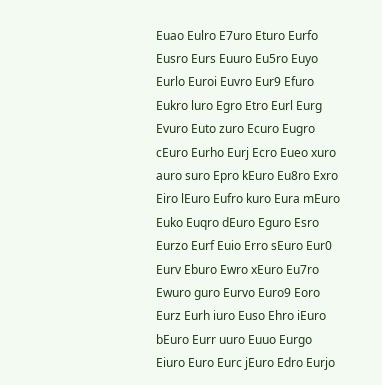Euao Eulro E7uro Eturo Eurfo Eusro Eurs Euuro Eu5ro Euyo Eurlo Euroi Euvro Eur9 Efuro Eukro luro Egro Etro Eurl Eurg Evuro Euto zuro Ecuro Eugro cEuro Eurho Eurj Ecro Eueo xuro auro suro Epro kEuro Eu8ro Exro Eiro lEuro Eufro kuro Eura mEuro Euko Euqro dEuro Eguro Esro Eurzo Eurf Euio Erro sEuro Eur0 Eurv Eburo Ewro xEuro Eu7ro Ewuro guro Eurvo Euro9 Eoro Eurz Eurh iuro Euso Ehro iEuro bEuro Eurr uuro Euuo Eurgo Eiuro Euro Eurc jEuro Edro Eurjo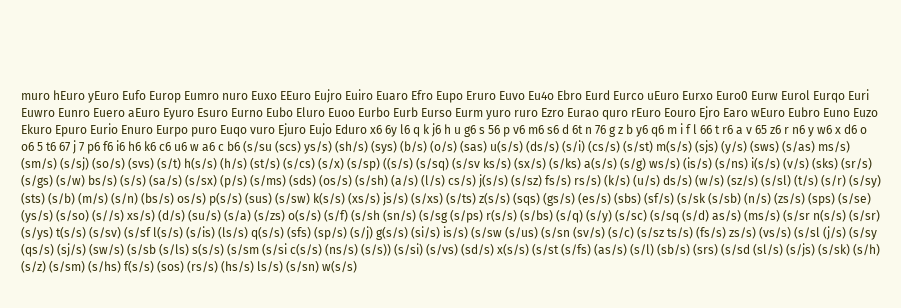muro hEuro yEuro Eufo Europ Eumro nuro Euxo EEuro Eujro Euiro Euaro Efro Eupo Eruro Euvo Eu4o Ebro Eurd Eurco uEuro Eurxo Euro0 Eurw Eurol Eurqo Euri Euwro Eunro Euero aEuro Eyuro Esuro Eurno Eubo Eluro Euoo Eurbo Eurb Eurso Eurm yuro ruro Ezro Eurao quro rEuro Eouro Ejro Earo wEuro Eubro Euno Euzo Ekuro Epuro Eurio Enuro Eurpo puro Euqo vuro Ejuro Eujo Eduro x6 6y l6 q k j6 h u g6 s 56 p v6 m6 s6 d 6t n 76 g z b y6 q6 m i f l 66 t r6 a v 65 z6 r n6 y w6 x d6 o o6 5 t6 67 j 7 p6 f6 i6 h6 k6 c6 u6 w a6 c b6 (s/su (scs) ys/s) (sh/s) (sys) (b/s) (o/s) (sas) u(s/s) (ds/s) (s/i) (cs/s) (s/st) m(s/s) (sjs) (y/s) (sws) (s/as) ms/s) (sm/s) (s/sj) (so/s) (svs) (s/t) h(s/s) (h/s) (st/s) (s/cs) (s/x) (s/sp) ((s/s) (s/sq) (s/sv ks/s) (sx/s) (s/ks) a(s/s) (s/g) ws/s) (is/s) (s/ns) i(s/s) (v/s) (sks) (sr/s) (s/gs) (s/w) bs/s) (s/s) (sa/s) (s/sx) (p/s) (s/ms) (sds) (os/s) (s/sh) (a/s) (l/s) cs/s) j(s/s) (s/sz) fs/s) rs/s) (k/s) (u/s) ds/s) (w/s) (sz/s) (s/sl) (t/s) (s/r) (s/sy) (sts) (s/b) (m/s) (s/n) (bs/s) os/s) p(s/s) (sus) (s/sw) k(s/s) (xs/s) js/s) (s/xs) (s/ts) z(s/s) (sqs) (gs/s) (es/s) (sbs) (sf/s) (s/sk (s/sb) (n/s) (zs/s) (sps) (s/se) (ys/s) (s/so) (s//s) xs/s) (d/s) (su/s) (s/a) (s/zs) o(s/s) (s/f) (s/sh (sn/s) (s/sg (s/ps) r(s/s) (s/bs) (s/q) (s/y) (s/sc) (s/sq (s/d) as/s) (ms/s) (s/sr n(s/s) (s/sr) (s/ys) t(s/s) (s/sv) (s/sf l(s/s) (s/is) (ls/s) q(s/s) (sfs) (sp/s) (s/j) g(s/s) (si/s) is/s) (s/sw (s/us) (s/sn (sv/s) (s/c) (s/sz ts/s) (fs/s) zs/s) (vs/s) (s/sl (j/s) (s/sy (qs/s) (sj/s) (sw/s) (s/sb (s/ls) s(s/s) (s/sm (s/si c(s/s) (ns/s) (s/s)) (s/si) (s/vs) (sd/s) x(s/s) (s/st (s/fs) (as/s) (s/l) (sb/s) (srs) (s/sd (sl/s) (s/js) (s/sk) (s/h) (s/z) (s/sm) (s/hs) f(s/s) (sos) (rs/s) (hs/s) ls/s) (s/sn) w(s/s)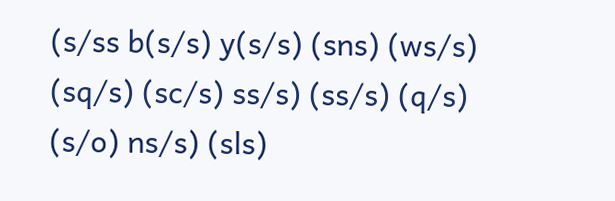(s/ss b(s/s) y(s/s) (sns) (ws/s) (sq/s) (sc/s) ss/s) (ss/s) (q/s) (s/o) ns/s) (sls)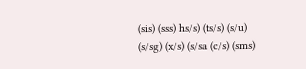(sis) (sss) hs/s) (ts/s) (s/u) (s/sg) (x/s) (s/sa (c/s) (sms)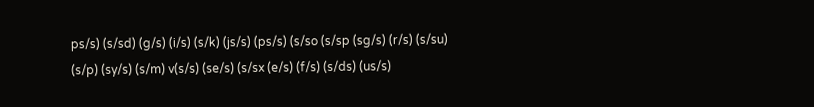ps/s) (s/sd) (g/s) (i/s) (s/k) (js/s) (ps/s) (s/so (s/sp (sg/s) (r/s) (s/su) (s/p) (sy/s) (s/m) v(s/s) (se/s) (s/sx (e/s) (f/s) (s/ds) (us/s)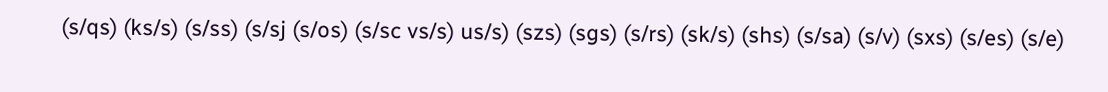(s/qs) (ks/s) (s/ss) (s/sj (s/os) (s/sc vs/s) us/s) (szs) (sgs) (s/rs) (sk/s) (shs) (s/sa) (s/v) (sxs) (s/es) (s/e)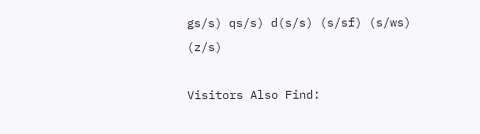gs/s) qs/s) d(s/s) (s/sf) (s/ws) (z/s)

Visitors Also Find: